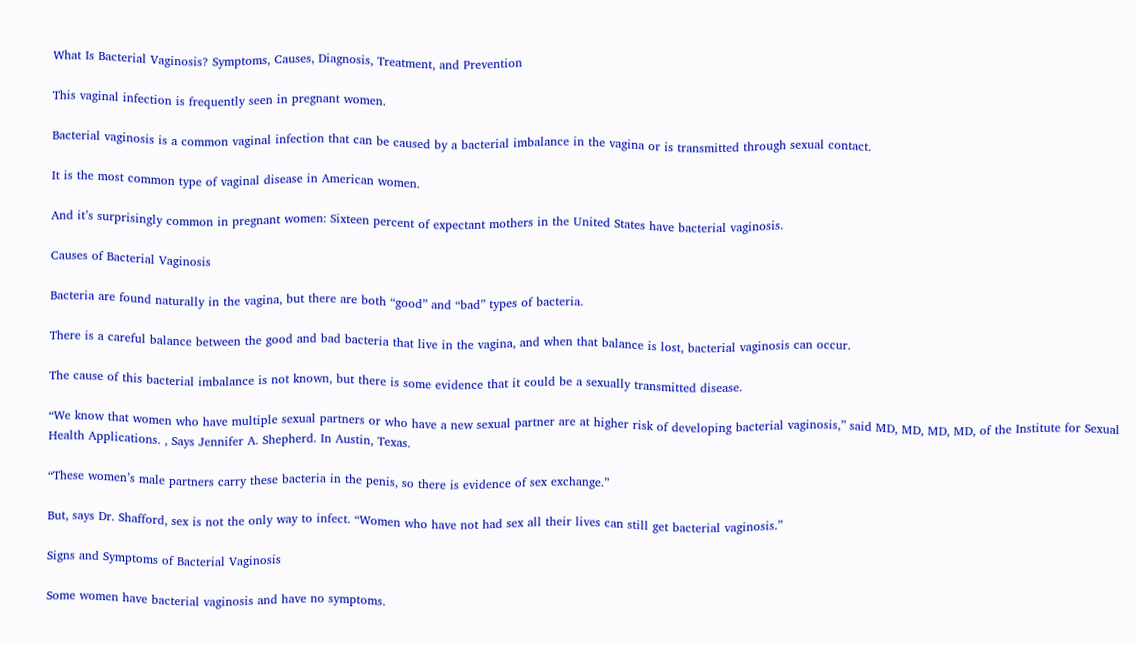What Is Bacterial Vaginosis? Symptoms, Causes, Diagnosis, Treatment, and Prevention

This vaginal infection is frequently seen in pregnant women.

Bacterial vaginosis is a common vaginal infection that can be caused by a bacterial imbalance in the vagina or is transmitted through sexual contact.

It is the most common type of vaginal disease in American women.

And it’s surprisingly common in pregnant women: Sixteen percent of expectant mothers in the United States have bacterial vaginosis.

Causes of Bacterial Vaginosis

Bacteria are found naturally in the vagina, but there are both “good” and “bad” types of bacteria.

There is a careful balance between the good and bad bacteria that live in the vagina, and when that balance is lost, bacterial vaginosis can occur.

The cause of this bacterial imbalance is not known, but there is some evidence that it could be a sexually transmitted disease.

“We know that women who have multiple sexual partners or who have a new sexual partner are at higher risk of developing bacterial vaginosis,” said MD, MD, MD, MD, of the Institute for Sexual Health Applications. , Says Jennifer A. Shepherd. In Austin, Texas.

“These women’s male partners carry these bacteria in the penis, so there is evidence of sex exchange.”

But, says Dr. Shafford, sex is not the only way to infect. “Women who have not had sex all their lives can still get bacterial vaginosis.”

Signs and Symptoms of Bacterial Vaginosis

Some women have bacterial vaginosis and have no symptoms.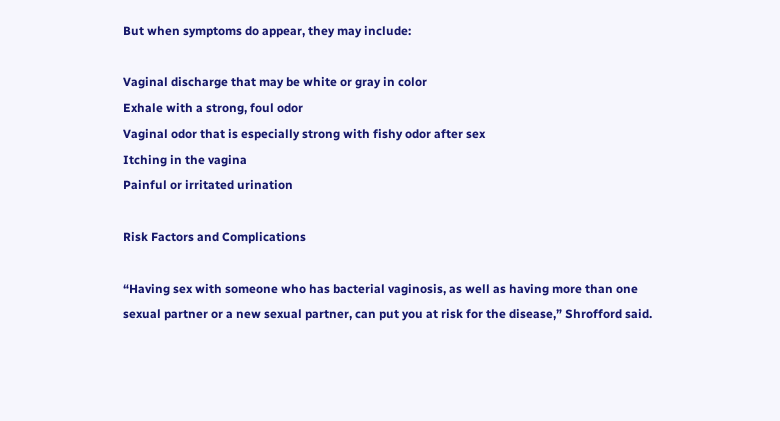But when symptoms do appear, they may include:

Vaginal discharge that may be white or gray in color
Exhale with a strong, foul odor
Vaginal odor that is especially strong with fishy odor after sex
Itching in the vagina
Painful or irritated urination

Risk Factors and Complications

“Having sex with someone who has bacterial vaginosis, as well as having more than one sexual partner or a new sexual partner, can put you at risk for the disease,” Shrofford said.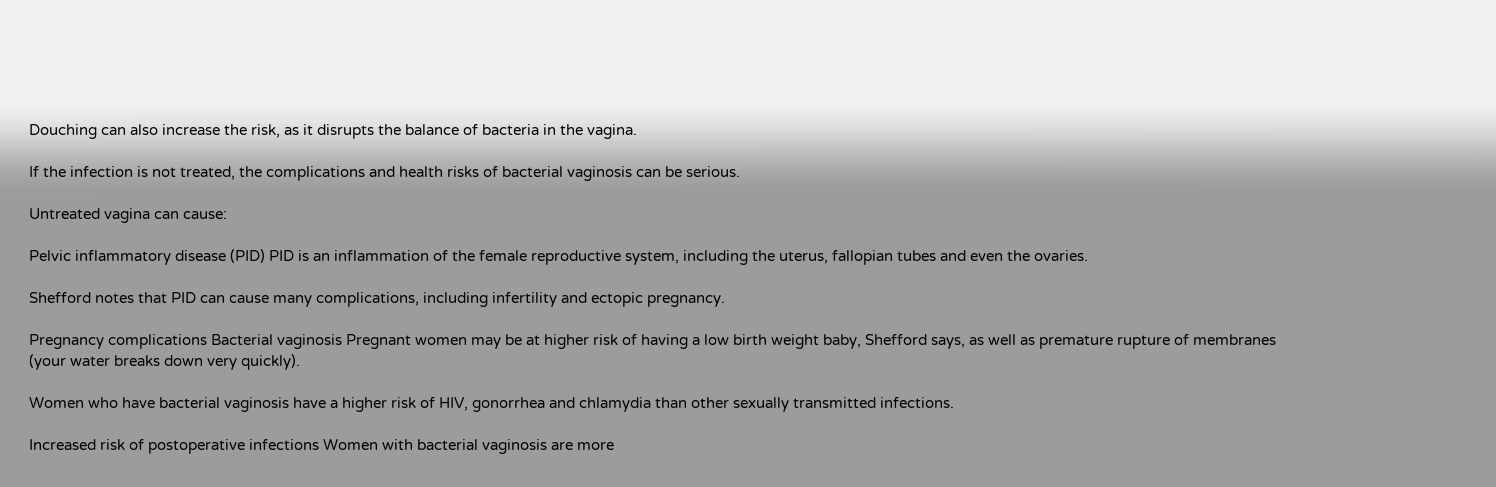Douching can also increase the risk, as it disrupts the balance of bacteria in the vagina.

If the infection is not treated, the complications and health risks of bacterial vaginosis can be serious.

Untreated vagina can cause:

Pelvic inflammatory disease (PID) PID is an inflammation of the female reproductive system, including the uterus, fallopian tubes and even the ovaries.

Shefford notes that PID can cause many complications, including infertility and ectopic pregnancy.

Pregnancy complications Bacterial vaginosis Pregnant women may be at higher risk of having a low birth weight baby, Shefford says, as well as premature rupture of membranes (your water breaks down very quickly).

Women who have bacterial vaginosis have a higher risk of HIV, gonorrhea and chlamydia than other sexually transmitted infections.

Increased risk of postoperative infections Women with bacterial vaginosis are more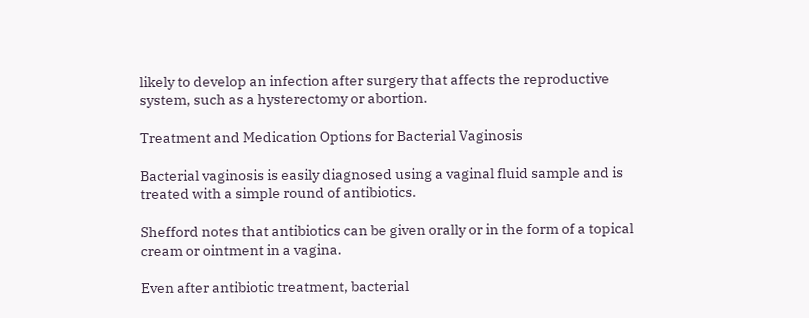likely to develop an infection after surgery that affects the reproductive system, such as a hysterectomy or abortion.

Treatment and Medication Options for Bacterial Vaginosis

Bacterial vaginosis is easily diagnosed using a vaginal fluid sample and is treated with a simple round of antibiotics.

Shefford notes that antibiotics can be given orally or in the form of a topical cream or ointment in a vagina.

Even after antibiotic treatment, bacterial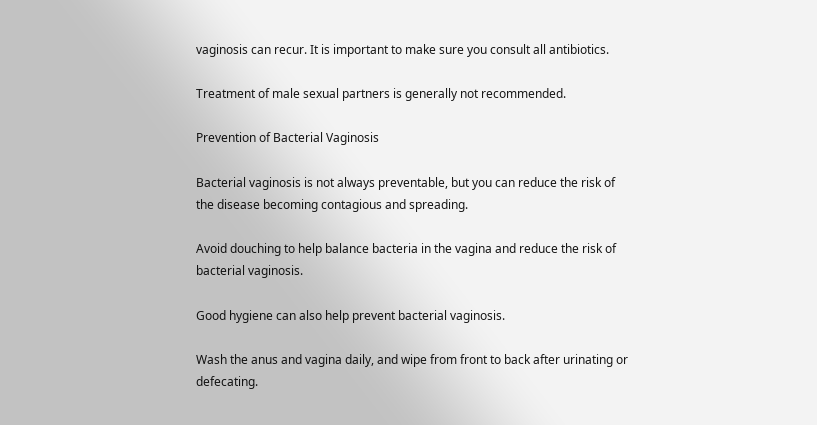vaginosis can recur. It is important to make sure you consult all antibiotics.

Treatment of male sexual partners is generally not recommended.

Prevention of Bacterial Vaginosis

Bacterial vaginosis is not always preventable, but you can reduce the risk of the disease becoming contagious and spreading.

Avoid douching to help balance bacteria in the vagina and reduce the risk of bacterial vaginosis.

Good hygiene can also help prevent bacterial vaginosis.

Wash the anus and vagina daily, and wipe from front to back after urinating or defecating.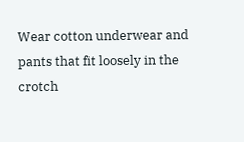Wear cotton underwear and pants that fit loosely in the crotch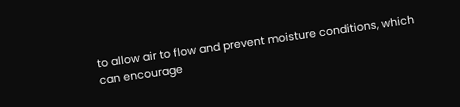to allow air to flow and prevent moisture conditions, which can encourage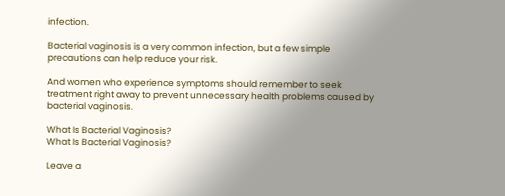infection.

Bacterial vaginosis is a very common infection, but a few simple precautions can help reduce your risk.

And women who experience symptoms should remember to seek treatment right away to prevent unnecessary health problems caused by bacterial vaginosis.

What Is Bacterial Vaginosis?
What Is Bacterial Vaginosis?

Leave a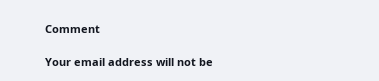Comment

Your email address will not be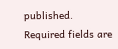published. Required fields are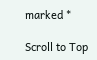marked *

Scroll to Top